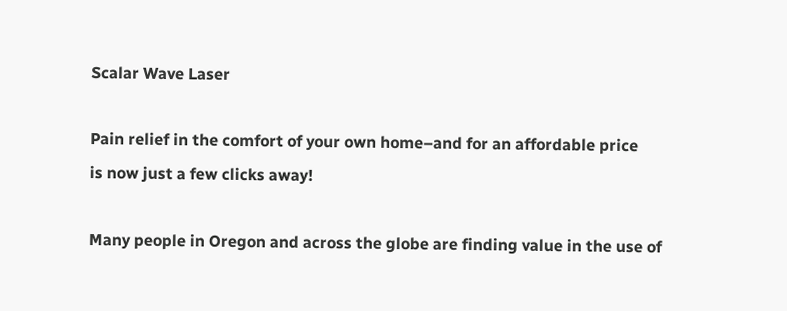Scalar Wave Laser

Pain relief in the comfort of your own home–and for an affordable price
is now just a few clicks away!

Many people in Oregon and across the globe are finding value in the use of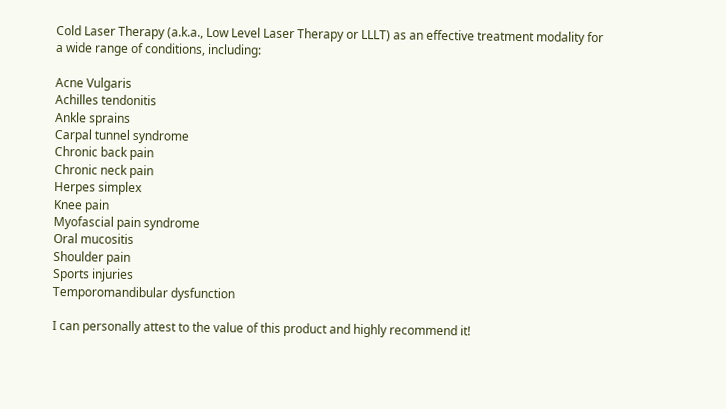Cold Laser Therapy (a.k.a., Low Level Laser Therapy or LLLT) as an effective treatment modality for a wide range of conditions, including:

Acne Vulgaris
Achilles tendonitis
Ankle sprains
Carpal tunnel syndrome
Chronic back pain
Chronic neck pain
Herpes simplex
Knee pain
Myofascial pain syndrome
Oral mucositis
Shoulder pain
Sports injuries
Temporomandibular dysfunction

I can personally attest to the value of this product and highly recommend it!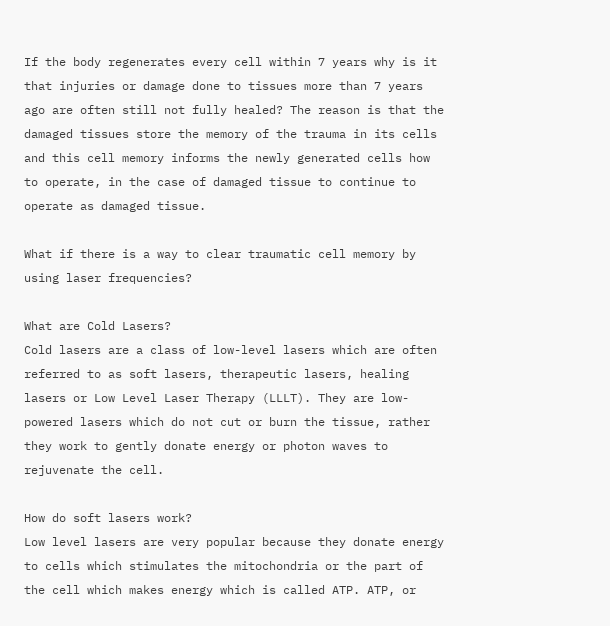If the body regenerates every cell within 7 years why is it that injuries or damage done to tissues more than 7 years ago are often still not fully healed? The reason is that the damaged tissues store the memory of the trauma in its cells and this cell memory informs the newly generated cells how to operate, in the case of damaged tissue to continue to operate as damaged tissue.

What if there is a way to clear traumatic cell memory by using laser frequencies?

What are Cold Lasers?
Cold lasers are a class of low-level lasers which are often referred to as soft lasers, therapeutic lasers, healing lasers or Low Level Laser Therapy (LLLT). They are low-powered lasers which do not cut or burn the tissue, rather they work to gently donate energy or photon waves to rejuvenate the cell.

How do soft lasers work?
Low level lasers are very popular because they donate energy to cells which stimulates the mitochondria or the part of the cell which makes energy which is called ATP. ATP, or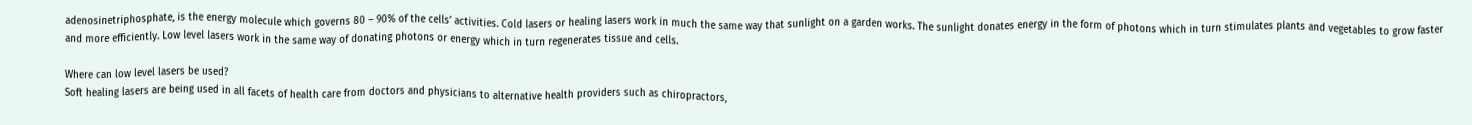adenosinetriphosphate, is the energy molecule which governs 80 – 90% of the cells’ activities. Cold lasers or healing lasers work in much the same way that sunlight on a garden works. The sunlight donates energy in the form of photons which in turn stimulates plants and vegetables to grow faster and more efficiently. Low level lasers work in the same way of donating photons or energy which in turn regenerates tissue and cells.

Where can low level lasers be used?
Soft healing lasers are being used in all facets of health care from doctors and physicians to alternative health providers such as chiropractors,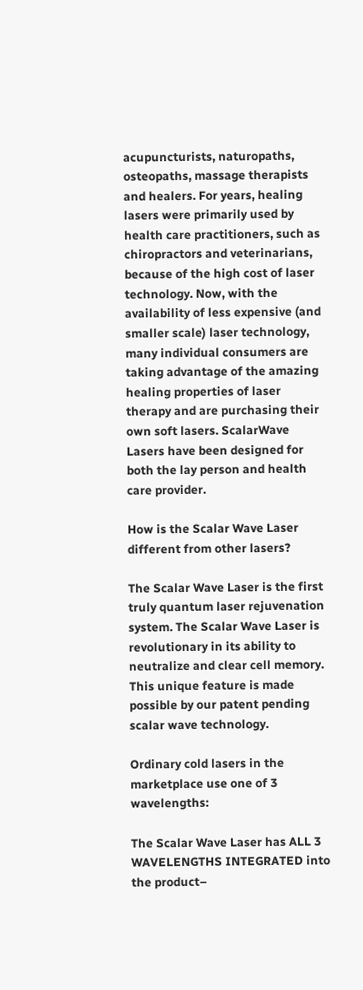acupuncturists, naturopaths, osteopaths, massage therapists and healers. For years, healing lasers were primarily used by health care practitioners, such as chiropractors and veterinarians, because of the high cost of laser technology. Now, with the availability of less expensive (and smaller scale) laser technology, many individual consumers are taking advantage of the amazing healing properties of laser therapy and are purchasing their own soft lasers. ScalarWave Lasers have been designed for both the lay person and health care provider.

How is the Scalar Wave Laser different from other lasers?

The Scalar Wave Laser is the first truly quantum laser rejuvenation system. The Scalar Wave Laser is revolutionary in its ability to neutralize and clear cell memory. This unique feature is made possible by our patent pending scalar wave technology.

Ordinary cold lasers in the marketplace use one of 3 wavelengths:

The Scalar Wave Laser has ALL 3 WAVELENGTHS INTEGRATED into the product–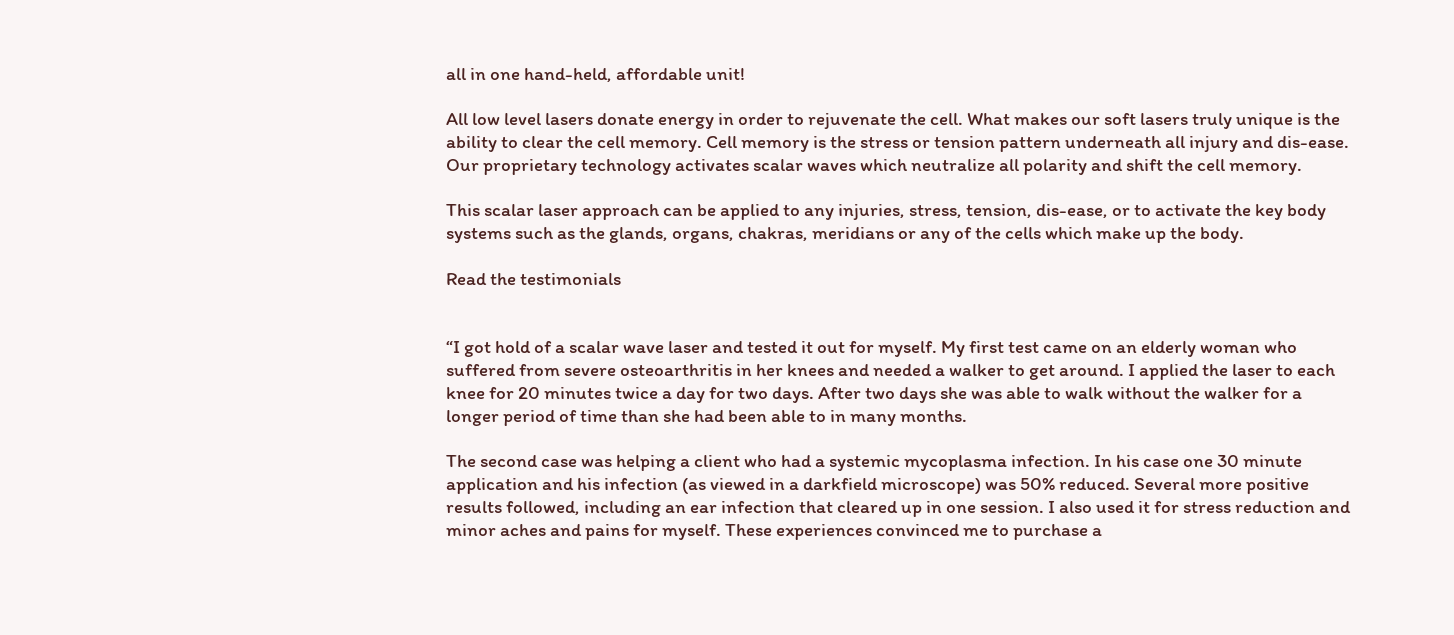all in one hand-held, affordable unit!

All low level lasers donate energy in order to rejuvenate the cell. What makes our soft lasers truly unique is the ability to clear the cell memory. Cell memory is the stress or tension pattern underneath all injury and dis-ease. Our proprietary technology activates scalar waves which neutralize all polarity and shift the cell memory.

This scalar laser approach can be applied to any injuries, stress, tension, dis-ease, or to activate the key body systems such as the glands, organs, chakras, meridians or any of the cells which make up the body.

Read the testimonials


“I got hold of a scalar wave laser and tested it out for myself. My first test came on an elderly woman who suffered from severe osteoarthritis in her knees and needed a walker to get around. I applied the laser to each knee for 20 minutes twice a day for two days. After two days she was able to walk without the walker for a longer period of time than she had been able to in many months.

The second case was helping a client who had a systemic mycoplasma infection. In his case one 30 minute application and his infection (as viewed in a darkfield microscope) was 50% reduced. Several more positive results followed, including an ear infection that cleared up in one session. I also used it for stress reduction and minor aches and pains for myself. These experiences convinced me to purchase a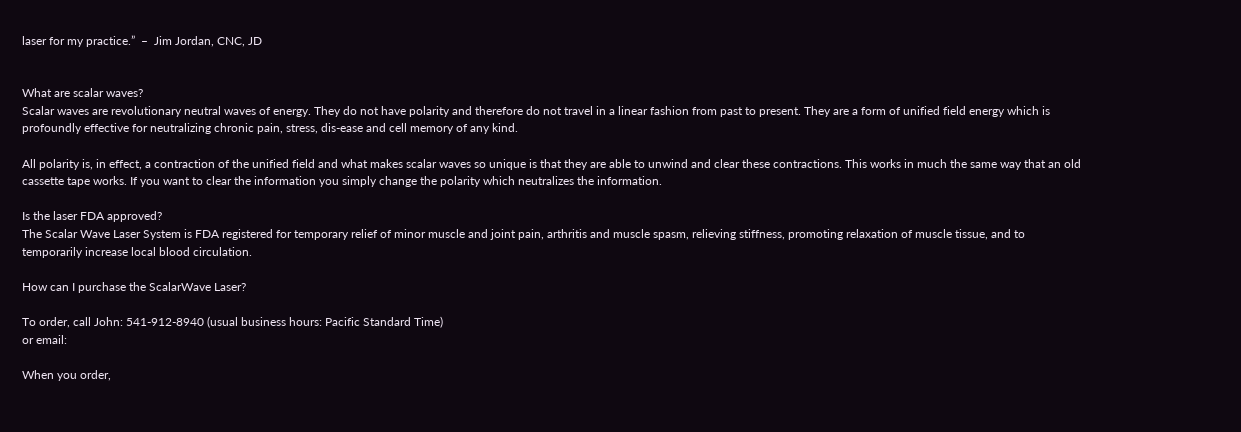laser for my practice.”  –  Jim Jordan, CNC, JD


What are scalar waves?
Scalar waves are revolutionary neutral waves of energy. They do not have polarity and therefore do not travel in a linear fashion from past to present. They are a form of unified field energy which is profoundly effective for neutralizing chronic pain, stress, dis-ease and cell memory of any kind.

All polarity is, in effect, a contraction of the unified field and what makes scalar waves so unique is that they are able to unwind and clear these contractions. This works in much the same way that an old cassette tape works. If you want to clear the information you simply change the polarity which neutralizes the information.

Is the laser FDA approved?
The Scalar Wave Laser System is FDA registered for temporary relief of minor muscle and joint pain, arthritis and muscle spasm, relieving stiffness, promoting relaxation of muscle tissue, and to temporarily increase local blood circulation.

How can I purchase the ScalarWave Laser?

To order, call John: 541-912-8940 (usual business hours: Pacific Standard Time)
or email:

When you order,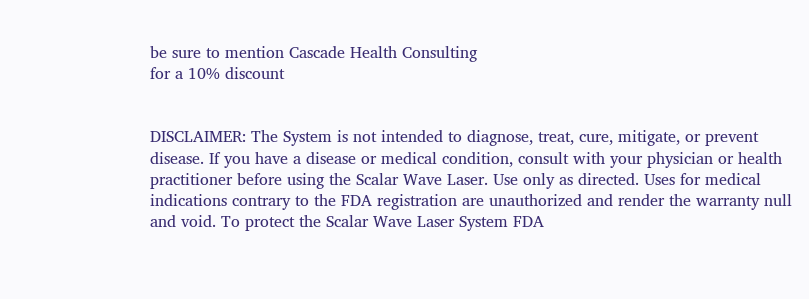be sure to mention Cascade Health Consulting
for a 10% discount


DISCLAIMER: The System is not intended to diagnose, treat, cure, mitigate, or prevent disease. If you have a disease or medical condition, consult with your physician or health practitioner before using the Scalar Wave Laser. Use only as directed. Uses for medical indications contrary to the FDA registration are unauthorized and render the warranty null and void. To protect the Scalar Wave Laser System FDA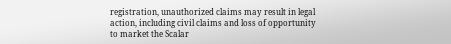registration, unauthorized claims may result in legal action, including civil claims and loss of opportunity to market the Scalar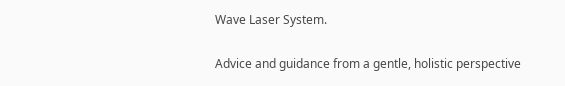Wave Laser System.

Advice and guidance from a gentle, holistic perspective